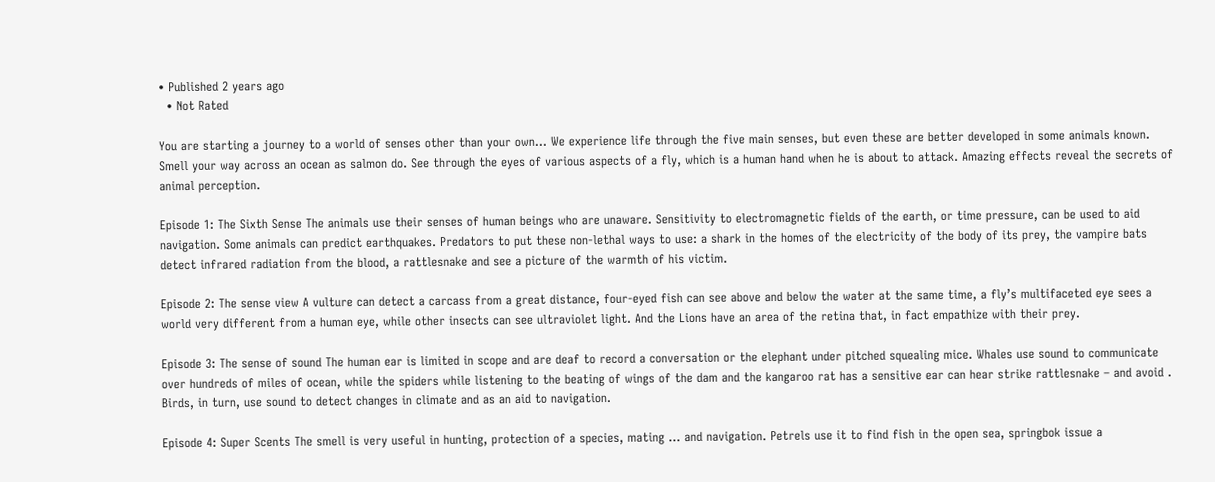• Published 2 years ago
  • Not Rated

You are starting a journey to a world of senses other than your own… We experience life through the five main senses, but even these are better developed in some animals known. Smell your way across an ocean as salmon do. See through the eyes of various aspects of a fly, which is a human hand when he is about to attack. Amazing effects reveal the secrets of animal perception.

Episode 1: The Sixth Sense The animals use their senses of human beings who are unaware. Sensitivity to electromagnetic fields of the earth, or time pressure, can be used to aid navigation. Some animals can predict earthquakes. Predators to put these non-lethal ways to use: a shark in the homes of the electricity of the body of its prey, the vampire bats detect infrared radiation from the blood, a rattlesnake and see a picture of the warmth of his victim.

Episode 2: The sense view A vulture can detect a carcass from a great distance, four-eyed fish can see above and below the water at the same time, a fly’s multifaceted eye sees a world very different from a human eye, while other insects can see ultraviolet light. And the Lions have an area of the retina that, in fact empathize with their prey.

Episode 3: The sense of sound The human ear is limited in scope and are deaf to record a conversation or the elephant under pitched squealing mice. Whales use sound to communicate over hundreds of miles of ocean, while the spiders while listening to the beating of wings of the dam and the kangaroo rat has a sensitive ear can hear strike rattlesnake – and avoid . Birds, in turn, use sound to detect changes in climate and as an aid to navigation.

Episode 4: Super Scents The smell is very useful in hunting, protection of a species, mating … and navigation. Petrels use it to find fish in the open sea, springbok issue a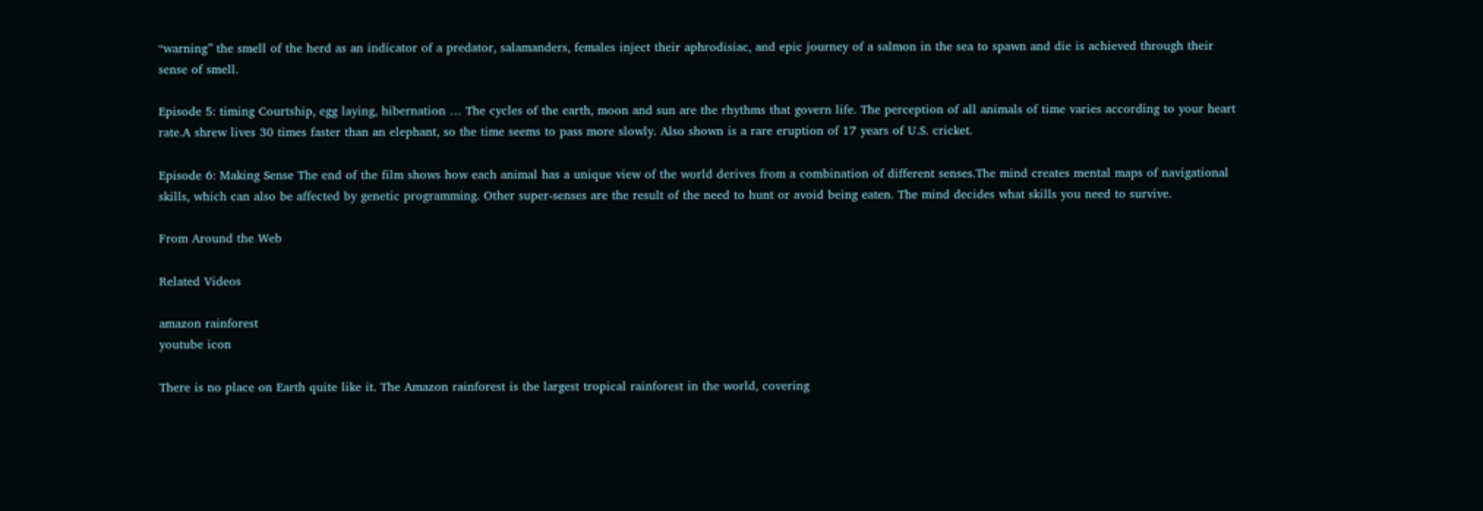“warning” the smell of the herd as an indicator of a predator, salamanders, females inject their aphrodisiac, and epic journey of a salmon in the sea to spawn and die is achieved through their sense of smell.

Episode 5: timing Courtship, egg laying, hibernation … The cycles of the earth, moon and sun are the rhythms that govern life. The perception of all animals of time varies according to your heart rate.A shrew lives 30 times faster than an elephant, so the time seems to pass more slowly. Also shown is a rare eruption of 17 years of U.S. cricket.

Episode 6: Making Sense The end of the film shows how each animal has a unique view of the world derives from a combination of different senses.The mind creates mental maps of navigational skills, which can also be affected by genetic programming. Other super-senses are the result of the need to hunt or avoid being eaten. The mind decides what skills you need to survive.

From Around the Web

Related Videos

amazon rainforest
youtube icon

There is no place on Earth quite like it. The Amazon rainforest is the largest tropical rainforest in the world, covering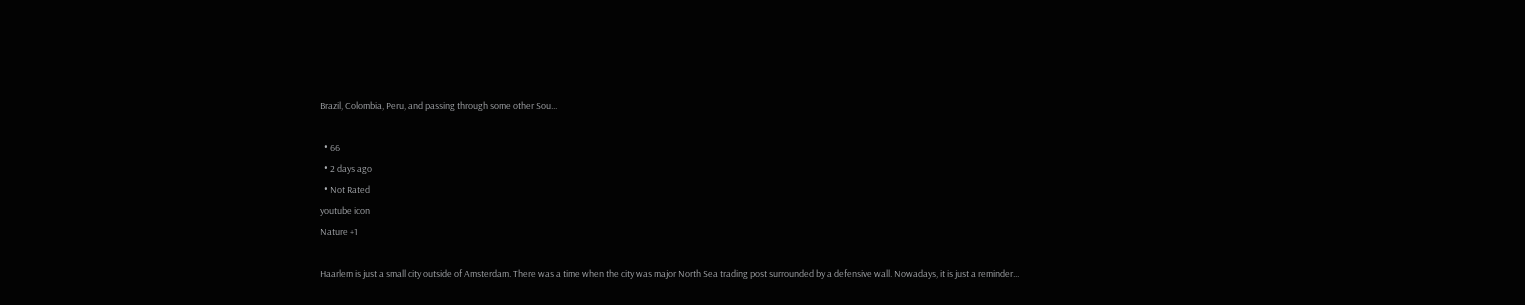Brazil, Colombia, Peru, and passing through some other Sou...

  • 66
  • 2 days ago
  • Not Rated
youtube icon
Nature +1

Haarlem is just a small city outside of Amsterdam. There was a time when the city was major North Sea trading post surrounded by a defensive wall. Nowadays, it is just a reminder...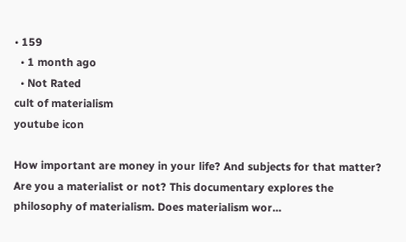• 159
  • 1 month ago
  • Not Rated
cult of materialism
youtube icon

How important are money in your life? And subjects for that matter? Are you a materialist or not? This documentary explores the philosophy of materialism. Does materialism wor...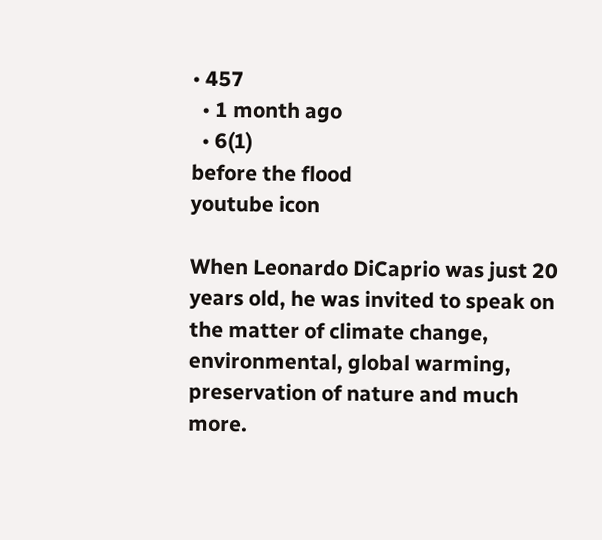• 457
  • 1 month ago
  • 6(1)
before the flood
youtube icon

When Leonardo DiCaprio was just 20 years old, he was invited to speak on the matter of climate change, environmental, global warming, preservation of nature and much more.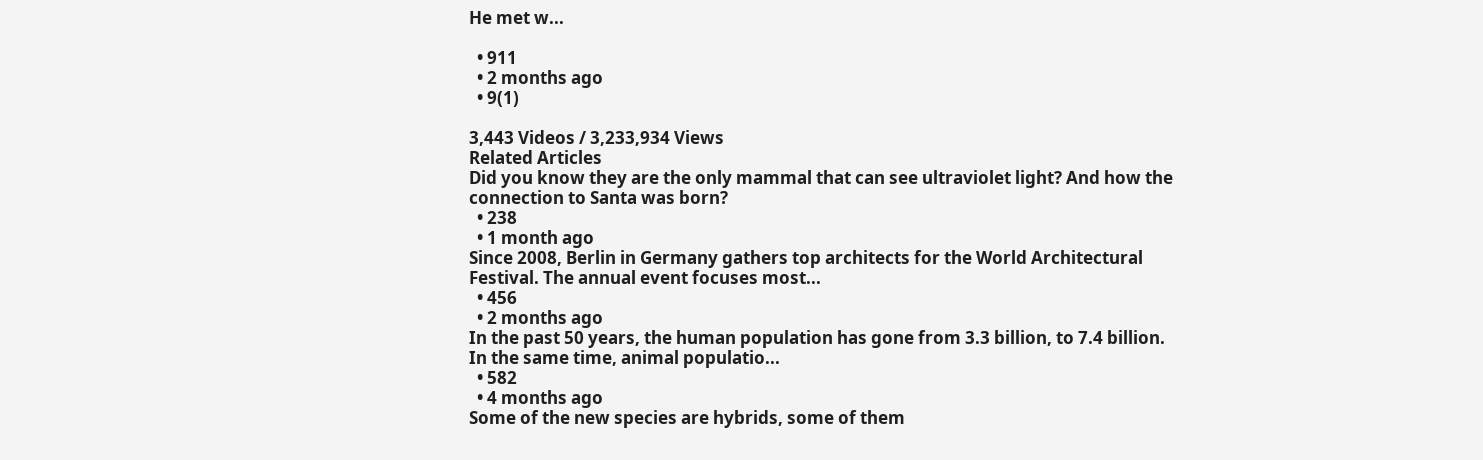He met w...

  • 911
  • 2 months ago
  • 9(1)

3,443 Videos / 3,233,934 Views
Related Articles
Did you know they are the only mammal that can see ultraviolet light? And how the connection to Santa was born?
  • 238
  • 1 month ago
Since 2008, Berlin in Germany gathers top architects for the World Architectural Festival. The annual event focuses most...
  • 456
  • 2 months ago
In the past 50 years, the human population has gone from 3.3 billion, to 7.4 billion. In the same time, animal populatio...
  • 582
  • 4 months ago
Some of the new species are hybrids, some of them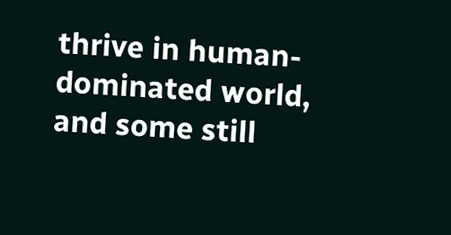thrive in human-dominated world, and some still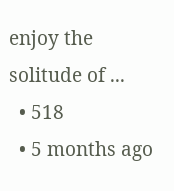enjoy the solitude of ...
  • 518
  • 5 months ago